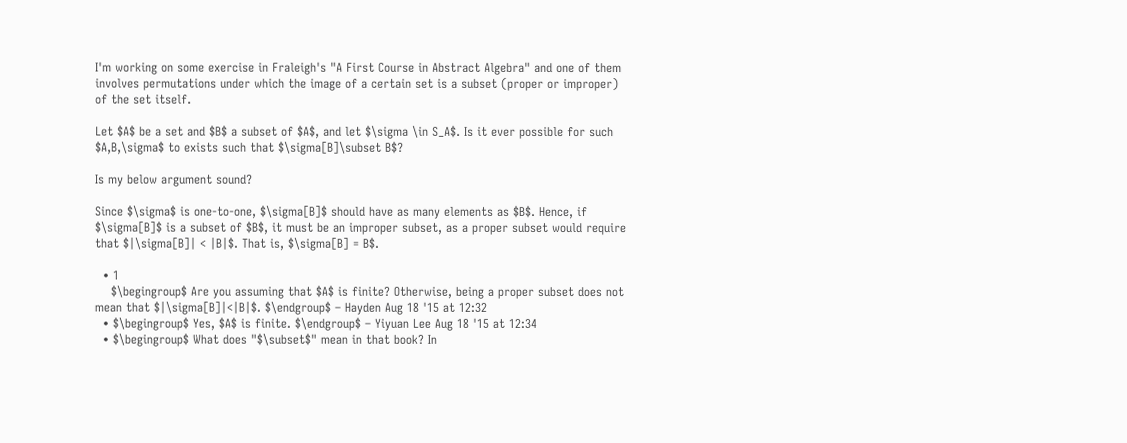I'm working on some exercise in Fraleigh's "A First Course in Abstract Algebra" and one of them involves permutations under which the image of a certain set is a subset (proper or improper) of the set itself.

Let $A$ be a set and $B$ a subset of $A$, and let $\sigma \in S_A$. Is it ever possible for such $A,B,\sigma$ to exists such that $\sigma[B]\subset B$?

Is my below argument sound?

Since $\sigma$ is one-to-one, $\sigma[B]$ should have as many elements as $B$. Hence, if $\sigma[B]$ is a subset of $B$, it must be an improper subset, as a proper subset would require that $|\sigma[B]| < |B|$. That is, $\sigma[B] = B$.

  • 1
    $\begingroup$ Are you assuming that $A$ is finite? Otherwise, being a proper subset does not mean that $|\sigma[B]|<|B|$. $\endgroup$ – Hayden Aug 18 '15 at 12:32
  • $\begingroup$ Yes, $A$ is finite. $\endgroup$ – Yiyuan Lee Aug 18 '15 at 12:34
  • $\begingroup$ What does "$\subset$" mean in that book? In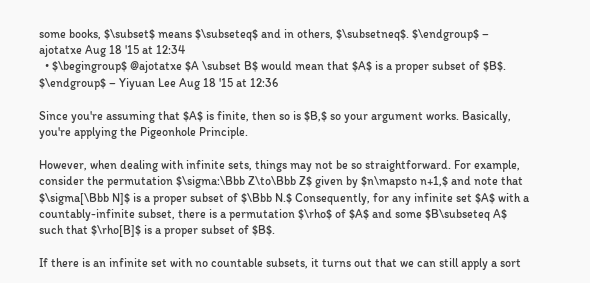some books, $\subset$ means $\subseteq$ and in others, $\subsetneq$. $\endgroup$ – ajotatxe Aug 18 '15 at 12:34
  • $\begingroup$ @ajotatxe $A \subset B$ would mean that $A$ is a proper subset of $B$. $\endgroup$ – Yiyuan Lee Aug 18 '15 at 12:36

Since you're assuming that $A$ is finite, then so is $B,$ so your argument works. Basically, you're applying the Pigeonhole Principle.

However, when dealing with infinite sets, things may not be so straightforward. For example, consider the permutation $\sigma:\Bbb Z\to\Bbb Z$ given by $n\mapsto n+1,$ and note that $\sigma[\Bbb N]$ is a proper subset of $\Bbb N.$ Consequently, for any infinite set $A$ with a countably-infinite subset, there is a permutation $\rho$ of $A$ and some $B\subseteq A$ such that $\rho[B]$ is a proper subset of $B$.

If there is an infinite set with no countable subsets, it turns out that we can still apply a sort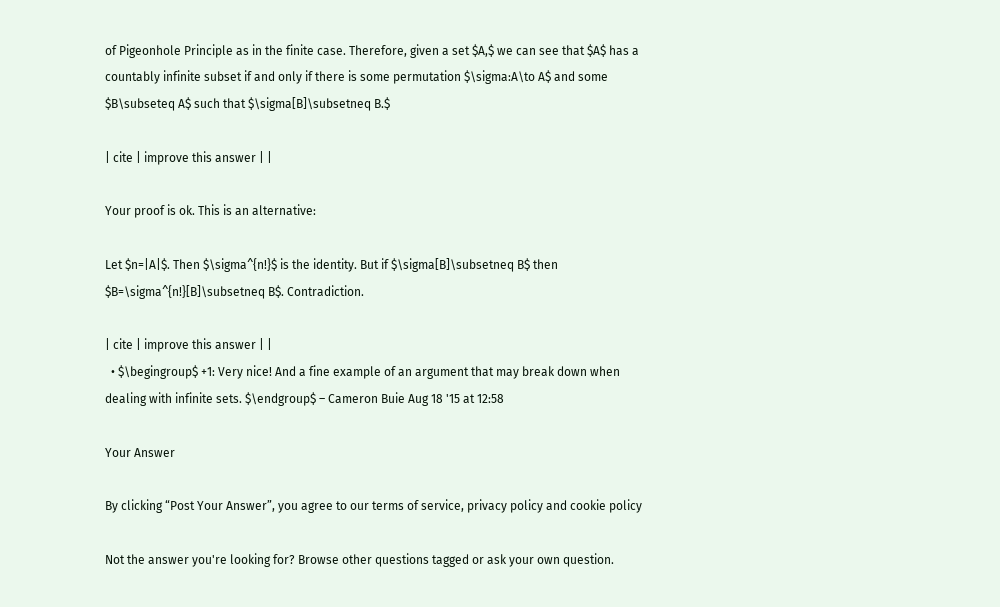of Pigeonhole Principle as in the finite case. Therefore, given a set $A,$ we can see that $A$ has a countably infinite subset if and only if there is some permutation $\sigma:A\to A$ and some $B\subseteq A$ such that $\sigma[B]\subsetneq B.$

| cite | improve this answer | |

Your proof is ok. This is an alternative:

Let $n=|A|$. Then $\sigma^{n!}$ is the identity. But if $\sigma[B]\subsetneq B$ then $B=\sigma^{n!}[B]\subsetneq B$. Contradiction.

| cite | improve this answer | |
  • $\begingroup$ +1: Very nice! And a fine example of an argument that may break down when dealing with infinite sets. $\endgroup$ – Cameron Buie Aug 18 '15 at 12:58

Your Answer

By clicking “Post Your Answer”, you agree to our terms of service, privacy policy and cookie policy

Not the answer you're looking for? Browse other questions tagged or ask your own question.